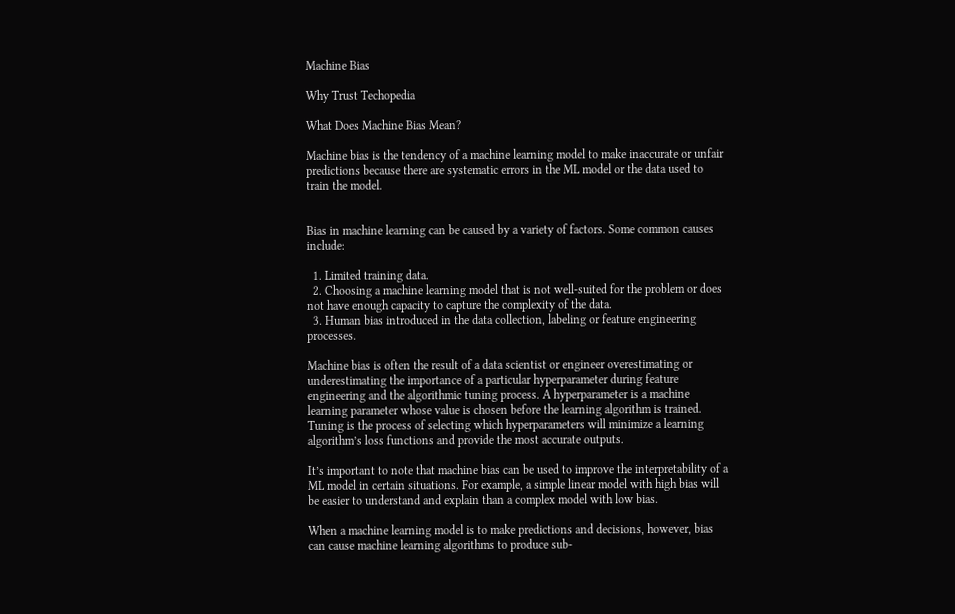Machine Bias

Why Trust Techopedia

What Does Machine Bias Mean?

Machine bias is the tendency of a machine learning model to make inaccurate or unfair predictions because there are systematic errors in the ML model or the data used to train the model.


Bias in machine learning can be caused by a variety of factors. Some common causes include:

  1. Limited training data.
  2. Choosing a machine learning model that is not well-suited for the problem or does not have enough capacity to capture the complexity of the data.
  3. Human bias introduced in the data collection, labeling or feature engineering processes.

Machine bias is often the result of a data scientist or engineer overestimating or underestimating the importance of a particular hyperparameter during feature engineering and the algorithmic tuning process. A hyperparameter is a machine learning parameter whose value is chosen before the learning algorithm is trained. Tuning is the process of selecting which hyperparameters will minimize a learning algorithm’s loss functions and provide the most accurate outputs.

It’s important to note that machine bias can be used to improve the interpretability of a ML model in certain situations. For example, a simple linear model with high bias will be easier to understand and explain than a complex model with low bias.

When a machine learning model is to make predictions and decisions, however, bias can cause machine learning algorithms to produce sub-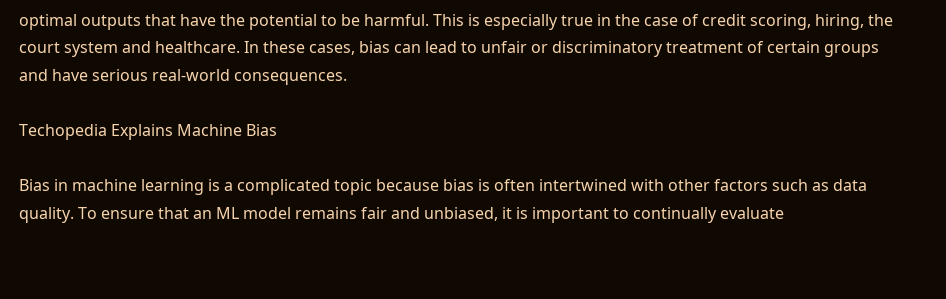optimal outputs that have the potential to be harmful. This is especially true in the case of credit scoring, hiring, the court system and healthcare. In these cases, bias can lead to unfair or discriminatory treatment of certain groups and have serious real-world consequences.

Techopedia Explains Machine Bias

Bias in machine learning is a complicated topic because bias is often intertwined with other factors such as data quality. To ensure that an ML model remains fair and unbiased, it is important to continually evaluate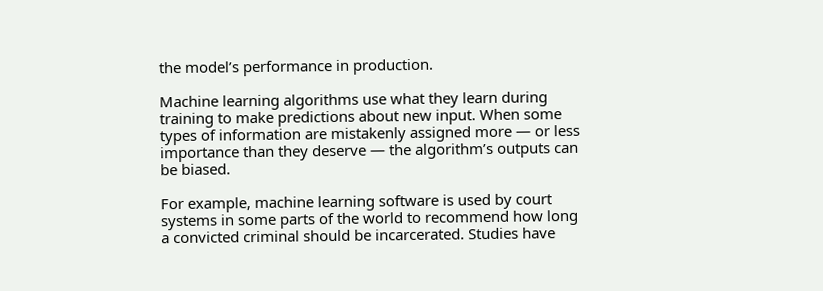the model’s performance in production.

Machine learning algorithms use what they learn during training to make predictions about new input. When some types of information are mistakenly assigned more — or less importance than they deserve — the algorithm’s outputs can be biased.

For example, machine learning software is used by court systems in some parts of the world to recommend how long a convicted criminal should be incarcerated. Studies have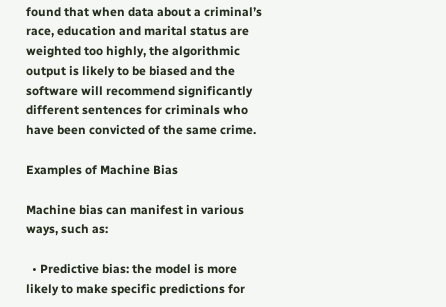found that when data about a criminal’s race, education and marital status are weighted too highly, the algorithmic output is likely to be biased and the software will recommend significantly different sentences for criminals who have been convicted of the same crime.

Examples of Machine Bias

Machine bias can manifest in various ways, such as:

  • Predictive bias: the model is more likely to make specific predictions for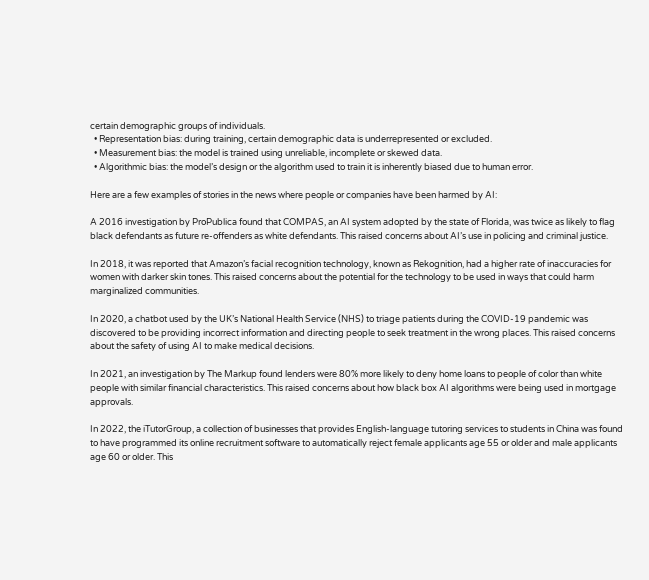certain demographic groups of individuals.
  • Representation bias: during training, certain demographic data is underrepresented or excluded.
  • Measurement bias: the model is trained using unreliable, incomplete or skewed data.
  • Algorithmic bias: the model’s design or the algorithm used to train it is inherently biased due to human error.

Here are a few examples of stories in the news where people or companies have been harmed by AI:

A 2016 investigation by ProPublica found that COMPAS, an AI system adopted by the state of Florida, was twice as likely to flag black defendants as future re-offenders as white defendants. This raised concerns about AI’s use in policing and criminal justice.

In 2018, it was reported that Amazon’s facial recognition technology, known as Rekognition, had a higher rate of inaccuracies for women with darker skin tones. This raised concerns about the potential for the technology to be used in ways that could harm marginalized communities.

In 2020, a chatbot used by the UK’s National Health Service (NHS) to triage patients during the COVID-19 pandemic was discovered to be providing incorrect information and directing people to seek treatment in the wrong places. This raised concerns about the safety of using AI to make medical decisions.

In 2021, an investigation by The Markup found lenders were 80% more likely to deny home loans to people of color than white people with similar financial characteristics. This raised concerns about how black box AI algorithms were being used in mortgage approvals.

In 2022, the iTutorGroup, a collection of businesses that provides English-language tutoring services to students in China was found to have programmed its online recruitment software to automatically reject female applicants age 55 or older and male applicants age 60 or older. This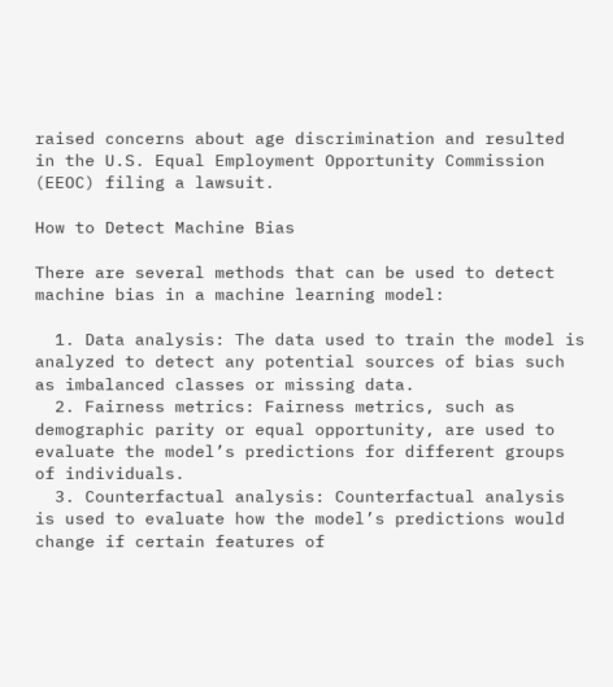raised concerns about age discrimination and resulted in the U.S. Equal Employment Opportunity Commission (EEOC) filing a lawsuit.

How to Detect Machine Bias

There are several methods that can be used to detect machine bias in a machine learning model:

  1. Data analysis: The data used to train the model is analyzed to detect any potential sources of bias such as imbalanced classes or missing data.
  2. Fairness metrics: Fairness metrics, such as demographic parity or equal opportunity, are used to evaluate the model’s predictions for different groups of individuals.
  3. Counterfactual analysis: Counterfactual analysis is used to evaluate how the model’s predictions would change if certain features of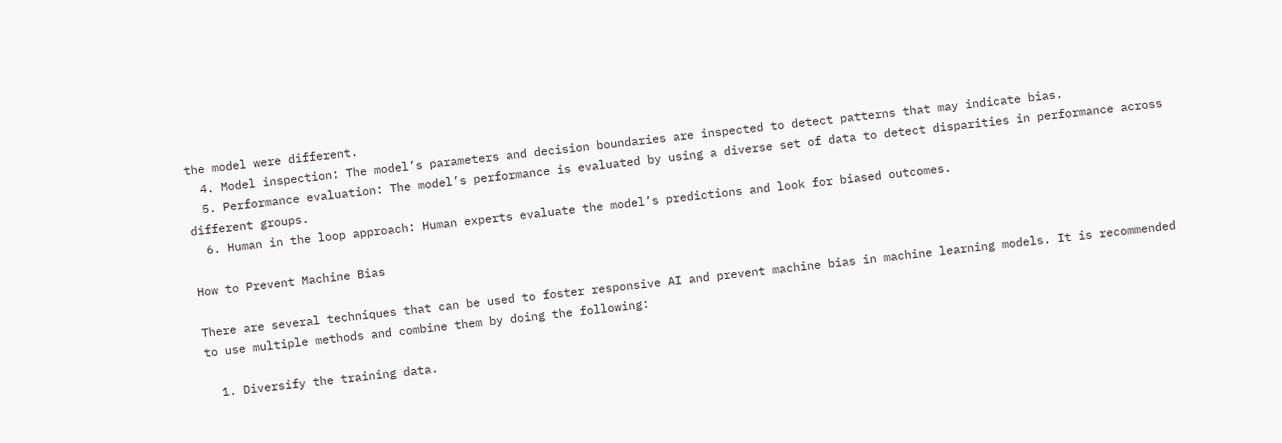the model were different.
  4. Model inspection: The model’s parameters and decision boundaries are inspected to detect patterns that may indicate bias.
  5. Performance evaluation: The model’s performance is evaluated by using a diverse set of data to detect disparities in performance across different groups.
  6. Human in the loop approach: Human experts evaluate the model’s predictions and look for biased outcomes.

How to Prevent Machine Bias

There are several techniques that can be used to foster responsive AI and prevent machine bias in machine learning models. It is recommended to use multiple methods and combine them by doing the following:

  1. Diversify the training data.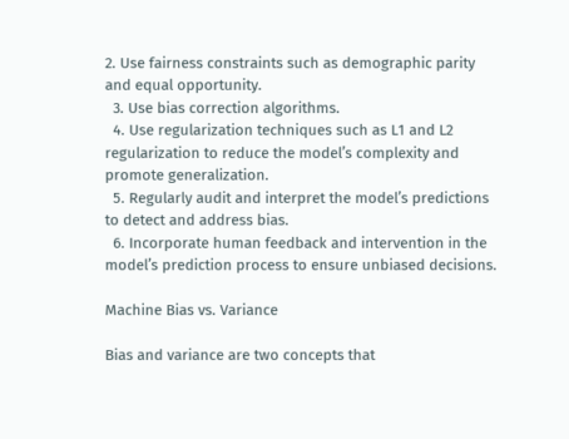2. Use fairness constraints such as demographic parity and equal opportunity.
  3. Use bias correction algorithms.
  4. Use regularization techniques such as L1 and L2 regularization to reduce the model’s complexity and promote generalization.
  5. Regularly audit and interpret the model’s predictions to detect and address bias.
  6. Incorporate human feedback and intervention in the model’s prediction process to ensure unbiased decisions.

Machine Bias vs. Variance

Bias and variance are two concepts that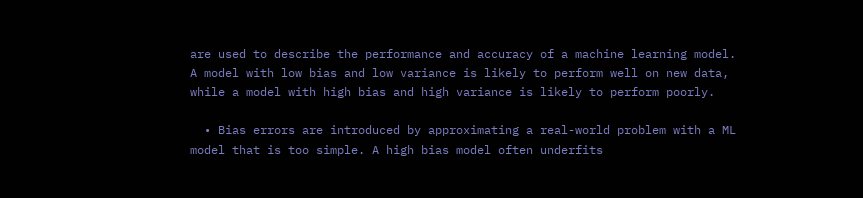are used to describe the performance and accuracy of a machine learning model. A model with low bias and low variance is likely to perform well on new data, while a model with high bias and high variance is likely to perform poorly.

  • Bias errors are introduced by approximating a real-world problem with a ML model that is too simple. A high bias model often underfits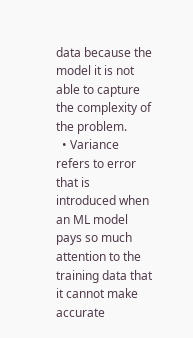data because the model it is not able to capture the complexity of the problem.
  • Variance refers to error that is introduced when an ML model pays so much attention to the training data that it cannot make accurate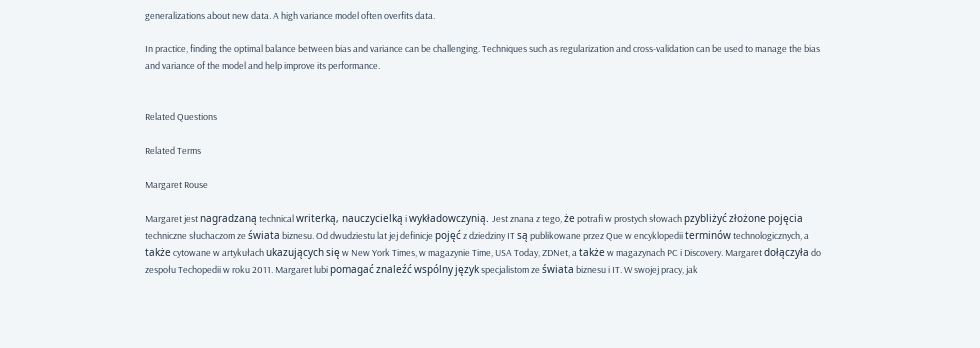generalizations about new data. A high variance model often overfits data.

In practice, finding the optimal balance between bias and variance can be challenging. Techniques such as regularization and cross-validation can be used to manage the bias and variance of the model and help improve its performance.


Related Questions

Related Terms

Margaret Rouse

Margaret jest nagradzaną technical writerką, nauczycielką i wykładowczynią. Jest znana z tego, że potrafi w prostych słowach pzybliżyć złożone pojęcia techniczne słuchaczom ze świata biznesu. Od dwudziestu lat jej definicje pojęć z dziedziny IT są publikowane przez Que w encyklopedii terminów technologicznych, a także cytowane w artykułach ukazujących się w New York Times, w magazynie Time, USA Today, ZDNet, a także w magazynach PC i Discovery. Margaret dołączyła do zespołu Techopedii w roku 2011. Margaret lubi pomagać znaleźć wspólny język specjalistom ze świata biznesu i IT. W swojej pracy, jak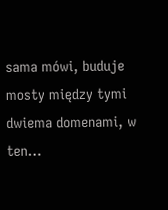sama mówi, buduje mosty między tymi dwiema domenami, w ten…